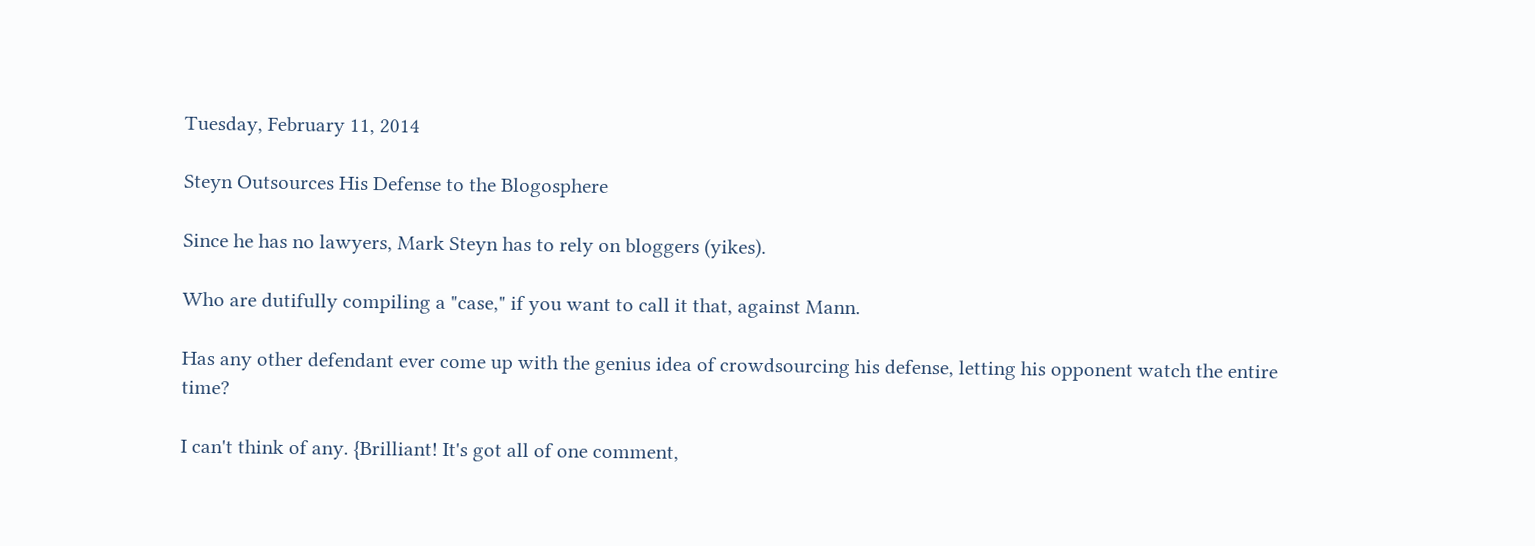Tuesday, February 11, 2014

Steyn Outsources His Defense to the Blogosphere

Since he has no lawyers, Mark Steyn has to rely on bloggers (yikes).

Who are dutifully compiling a "case," if you want to call it that, against Mann.

Has any other defendant ever come up with the genius idea of crowdsourcing his defense, letting his opponent watch the entire time?

I can't think of any. {Brilliant! It's got all of one comment,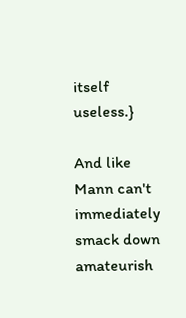itself useless.}

And like Mann can't immediately smack down amateurish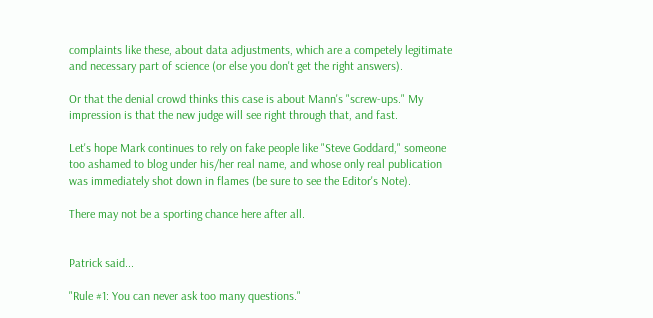complaints like these, about data adjustments, which are a competely legitimate and necessary part of science (or else you don't get the right answers).

Or that the denial crowd thinks this case is about Mann's "screw-ups." My impression is that the new judge will see right through that, and fast.

Let's hope Mark continues to rely on fake people like "Steve Goddard," someone too ashamed to blog under his/her real name, and whose only real publication was immediately shot down in flames (be sure to see the Editor's Note).

There may not be a sporting chance here after all.


Patrick said...

"Rule #1: You can never ask too many questions."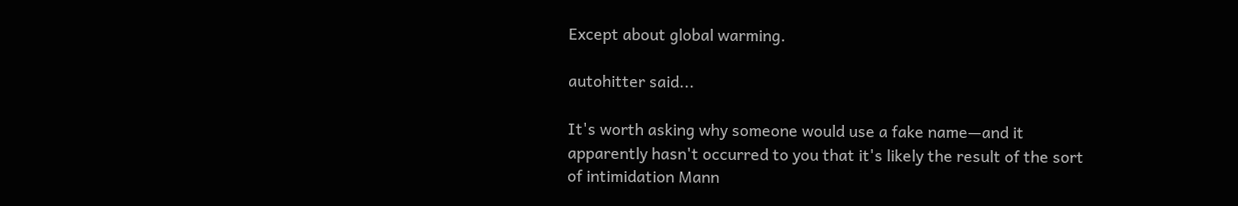Except about global warming.

autohitter said...

It's worth asking why someone would use a fake name—and it apparently hasn't occurred to you that it's likely the result of the sort of intimidation Mann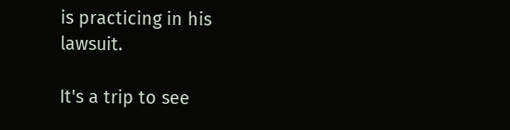is practicing in his lawsuit.

It's a trip to see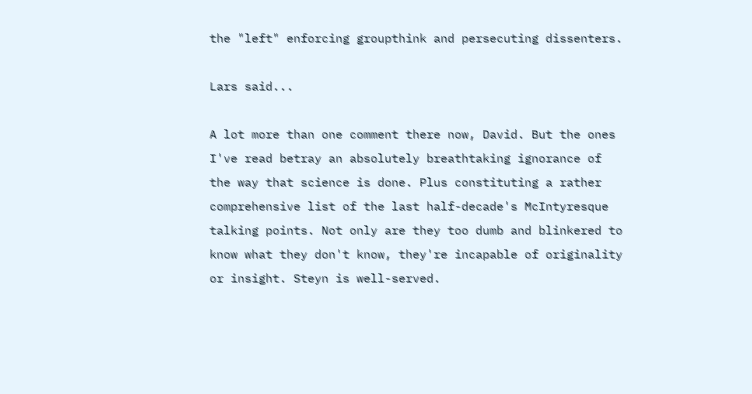the "left" enforcing groupthink and persecuting dissenters.

Lars said...

A lot more than one comment there now, David. But the ones I've read betray an absolutely breathtaking ignorance of the way that science is done. Plus constituting a rather comprehensive list of the last half-decade's McIntyresque talking points. Not only are they too dumb and blinkered to know what they don't know, they're incapable of originality or insight. Steyn is well-served.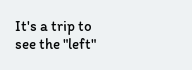It's a trip to see the "left"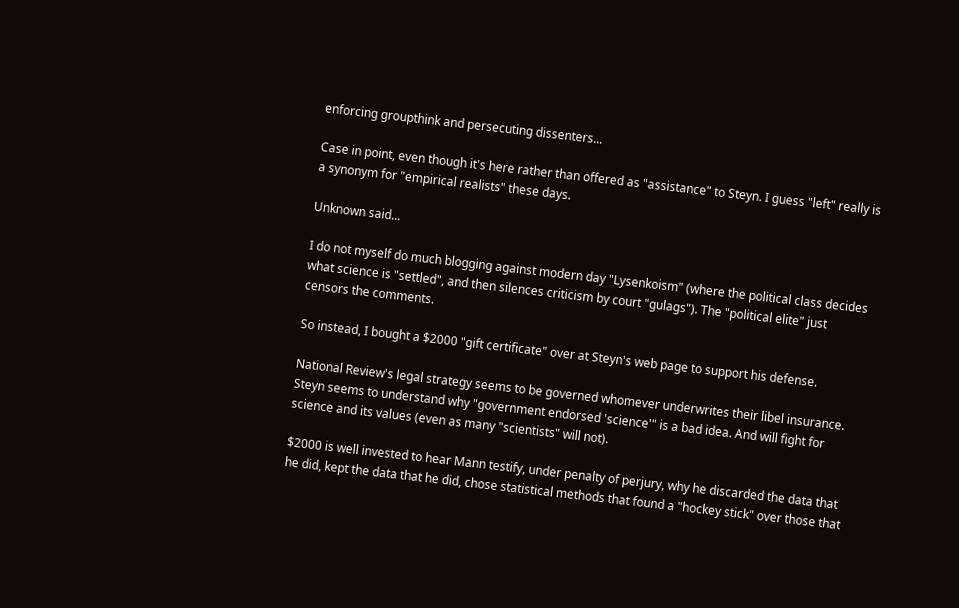enforcing groupthink and persecuting dissenters...

Case in point, even though it's here rather than offered as "assistance" to Steyn. I guess "left" really is a synonym for "empirical realists" these days.

Unknown said...

I do not myself do much blogging against modern day "Lysenkoism" (where the political class decides what science is "settled", and then silences criticism by court "gulags"). The "political elite" just censors the comments.

So instead, I bought a $2000 "gift certificate" over at Steyn's web page to support his defense.

National Review's legal strategy seems to be governed whomever underwrites their libel insurance. Steyn seems to understand why "government endorsed 'science'" is a bad idea. And will fight for science and its values (even as many "scientists" will not).

$2000 is well invested to hear Mann testify, under penalty of perjury, why he discarded the data that he did, kept the data that he did, chose statistical methods that found a "hockey stick" over those that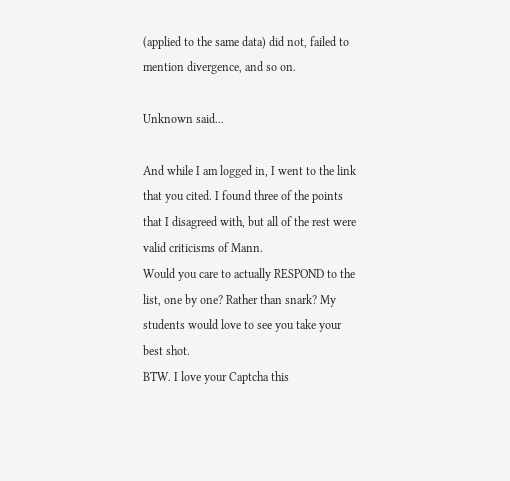(applied to the same data) did not, failed to mention divergence, and so on.

Unknown said...

And while I am logged in, I went to the link that you cited. I found three of the points that I disagreed with, but all of the rest were valid criticisms of Mann.
Would you care to actually RESPOND to the list, one by one? Rather than snark? My students would love to see you take your best shot.
BTW. I love your Captcha this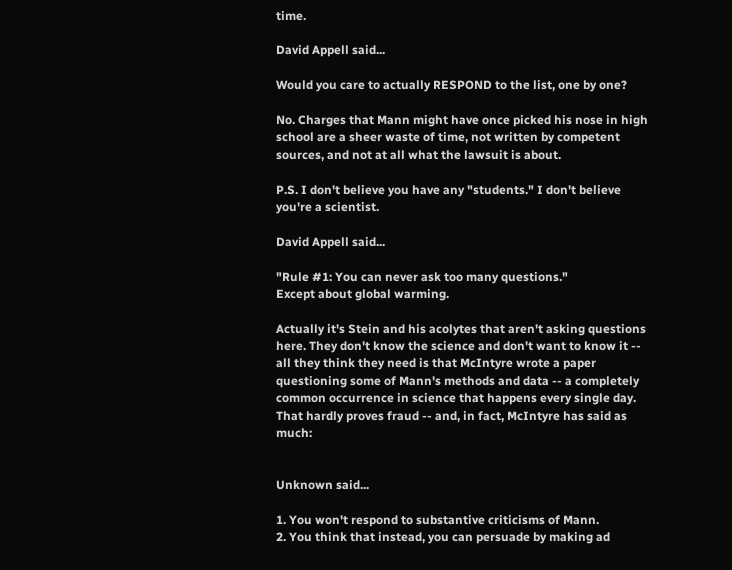time.

David Appell said...

Would you care to actually RESPOND to the list, one by one?

No. Charges that Mann might have once picked his nose in high school are a sheer waste of time, not written by competent sources, and not at all what the lawsuit is about.

P.S. I don't believe you have any "students." I don't believe you're a scientist.

David Appell said...

"Rule #1: You can never ask too many questions."
Except about global warming.

Actually it's Stein and his acolytes that aren't asking questions here. They don't know the science and don't want to know it -- all they think they need is that McIntyre wrote a paper questioning some of Mann's methods and data -- a completely common occurrence in science that happens every single day. That hardly proves fraud -- and, in fact, McIntyre has said as much:


Unknown said...

1. You won't respond to substantive criticisms of Mann.
2. You think that instead, you can persuade by making ad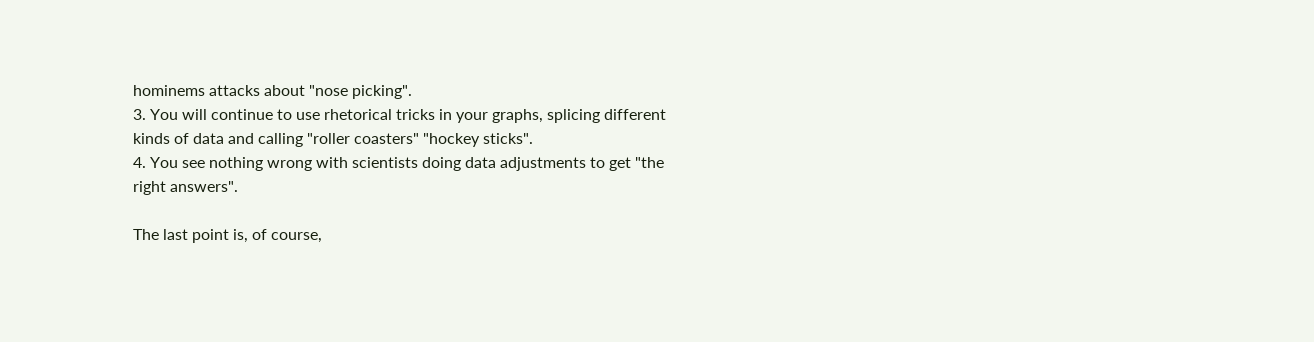hominems attacks about "nose picking".
3. You will continue to use rhetorical tricks in your graphs, splicing different kinds of data and calling "roller coasters" "hockey sticks".
4. You see nothing wrong with scientists doing data adjustments to get "the right answers".

The last point is, of course,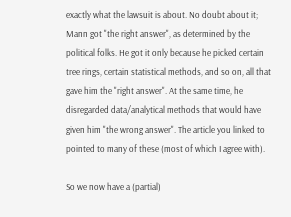exactly what the lawsuit is about. No doubt about it; Mann got "the right answer", as determined by the political folks. He got it only because he picked certain tree rings, certain statistical methods, and so on, all that gave him the "right answer". At the same time, he disregarded data/analytical methods that would have given him "the wrong answer". The article you linked to pointed to many of these (most of which I agree with).

So we now have a (partial)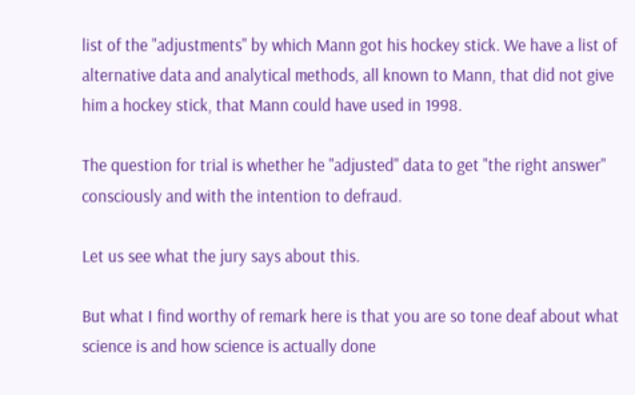list of the "adjustments" by which Mann got his hockey stick. We have a list of alternative data and analytical methods, all known to Mann, that did not give him a hockey stick, that Mann could have used in 1998.

The question for trial is whether he "adjusted" data to get "the right answer" consciously and with the intention to defraud.

Let us see what the jury says about this.

But what I find worthy of remark here is that you are so tone deaf about what science is and how science is actually done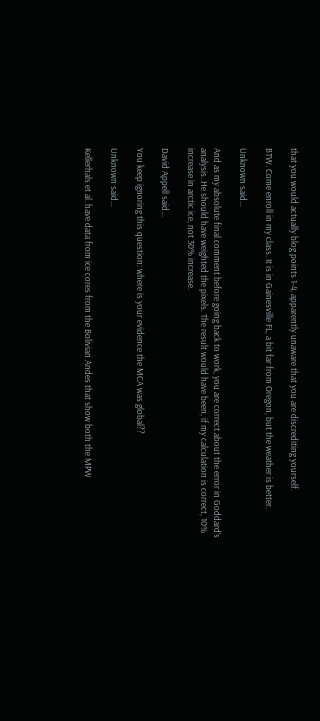that you would actually blog points 1-4, apparently unaware that you are discrediting yourself.

BTW. Come enroll in my class. It is in Gainesville FL, a bit far from Oregon, but the weather is better.

Unknown said...

And as my absolute final comment before going back to work, you are correct about the error in Goddard's analysis. He should have weighted the pixels. The result would have been, if my calculation is correct, 10% increase in arctic ice, not 30% increase.

David Appell said...

You keep ignoring this question: where is your evidence the MCA was global??

Unknown said...

Kellerhals et al. have data from ice cores from the Bolivian Andes that show both the MPW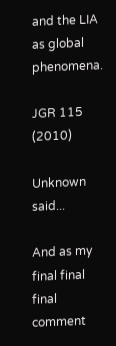and the LIA as global phenomena.

JGR 115 (2010)

Unknown said...

And as my final final final comment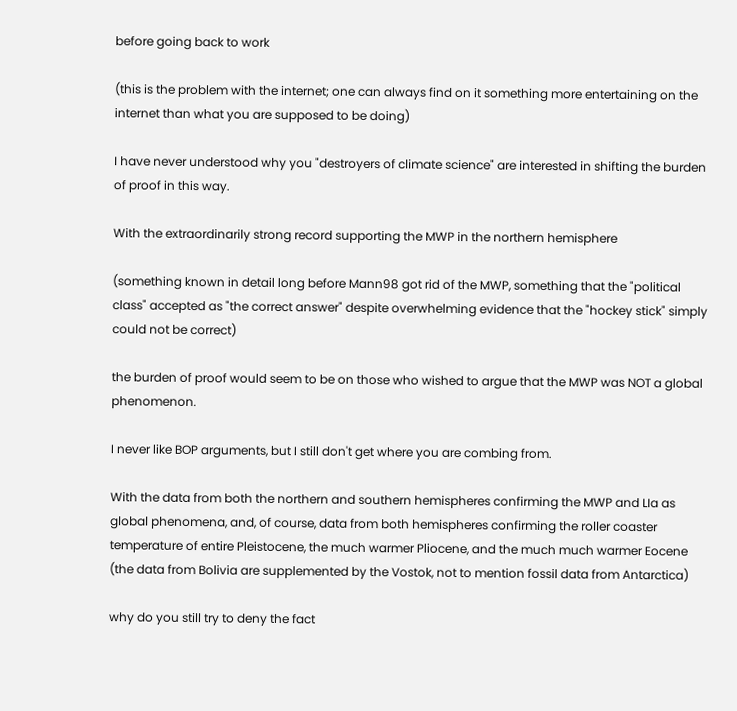before going back to work

(this is the problem with the internet; one can always find on it something more entertaining on the internet than what you are supposed to be doing)

I have never understood why you "destroyers of climate science" are interested in shifting the burden of proof in this way.

With the extraordinarily strong record supporting the MWP in the northern hemisphere

(something known in detail long before Mann98 got rid of the MWP, something that the "political class" accepted as "the correct answer" despite overwhelming evidence that the "hockey stick" simply could not be correct)

the burden of proof would seem to be on those who wished to argue that the MWP was NOT a global phenomenon.

I never like BOP arguments, but I still don't get where you are combing from.

With the data from both the northern and southern hemispheres confirming the MWP and LIa as global phenomena, and, of course, data from both hemispheres confirming the roller coaster temperature of entire Pleistocene, the much warmer Pliocene, and the much much warmer Eocene (the data from Bolivia are supplemented by the Vostok, not to mention fossil data from Antarctica)

why do you still try to deny the fact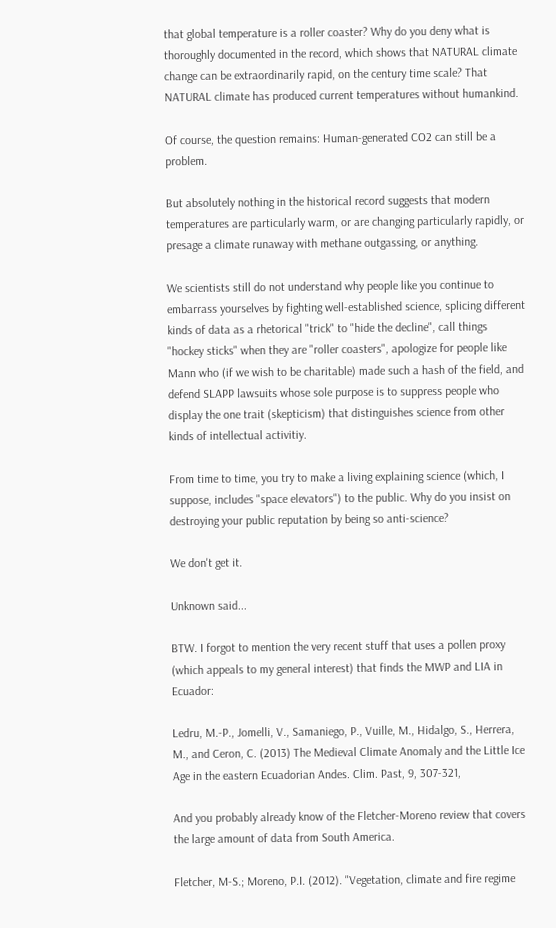that global temperature is a roller coaster? Why do you deny what is thoroughly documented in the record, which shows that NATURAL climate change can be extraordinarily rapid, on the century time scale? That NATURAL climate has produced current temperatures without humankind.

Of course, the question remains: Human-generated CO2 can still be a problem.

But absolutely nothing in the historical record suggests that modern temperatures are particularly warm, or are changing particularly rapidly, or presage a climate runaway with methane outgassing, or anything.

We scientists still do not understand why people like you continue to embarrass yourselves by fighting well-established science, splicing different kinds of data as a rhetorical "trick" to "hide the decline", call things "hockey sticks" when they are "roller coasters", apologize for people like Mann who (if we wish to be charitable) made such a hash of the field, and defend SLAPP lawsuits whose sole purpose is to suppress people who display the one trait (skepticism) that distinguishes science from other kinds of intellectual activitiy.

From time to time, you try to make a living explaining science (which, I suppose, includes "space elevators") to the public. Why do you insist on destroying your public reputation by being so anti-science?

We don't get it.

Unknown said...

BTW. I forgot to mention the very recent stuff that uses a pollen proxy (which appeals to my general interest) that finds the MWP and LIA in Ecuador:

Ledru, M.-P., Jomelli, V., Samaniego, P., Vuille, M., Hidalgo, S., Herrera, M., and Ceron, C. (2013) The Medieval Climate Anomaly and the Little Ice Age in the eastern Ecuadorian Andes. Clim. Past, 9, 307-321,

And you probably already know of the Fletcher-Moreno review that covers the large amount of data from South America.

Fletcher, M-S.; Moreno, P.I. (2012). "Vegetation, climate and fire regime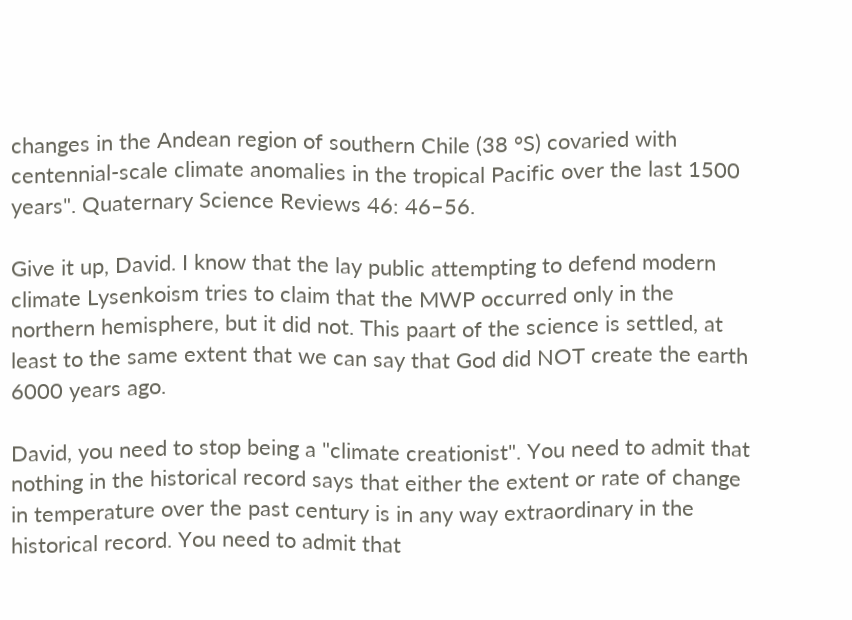changes in the Andean region of southern Chile (38 °S) covaried with centennial-scale climate anomalies in the tropical Pacific over the last 1500 years". Quaternary Science Reviews 46: 46–56.

Give it up, David. I know that the lay public attempting to defend modern climate Lysenkoism tries to claim that the MWP occurred only in the northern hemisphere, but it did not. This paart of the science is settled, at least to the same extent that we can say that God did NOT create the earth 6000 years ago.

David, you need to stop being a "climate creationist". You need to admit that nothing in the historical record says that either the extent or rate of change in temperature over the past century is in any way extraordinary in the historical record. You need to admit that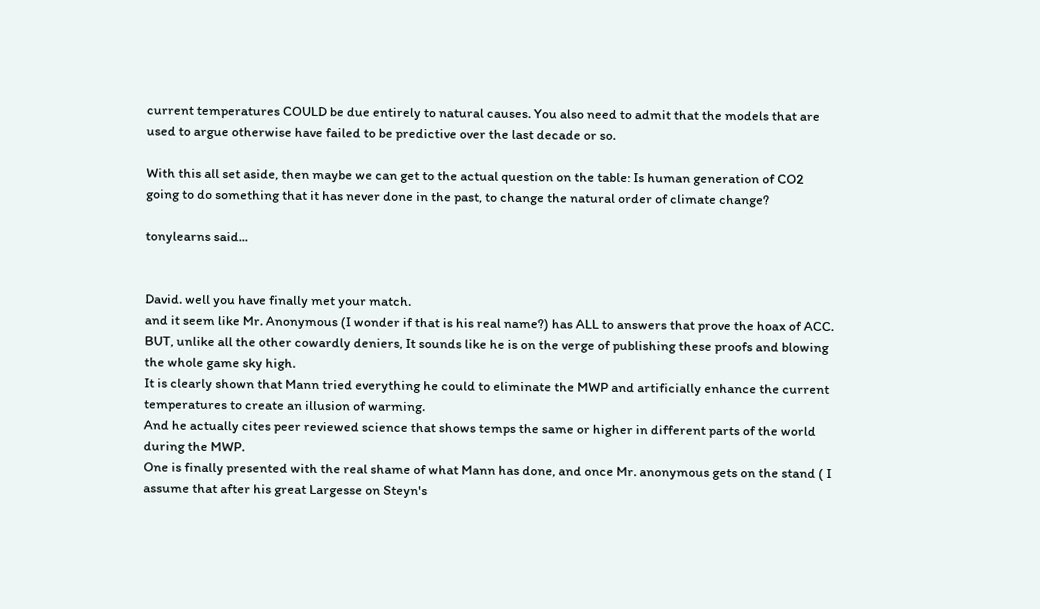current temperatures COULD be due entirely to natural causes. You also need to admit that the models that are used to argue otherwise have failed to be predictive over the last decade or so.

With this all set aside, then maybe we can get to the actual question on the table: Is human generation of CO2 going to do something that it has never done in the past, to change the natural order of climate change?

tonylearns said...


David. well you have finally met your match.
and it seem like Mr. Anonymous (I wonder if that is his real name?) has ALL to answers that prove the hoax of ACC.
BUT, unlike all the other cowardly deniers, It sounds like he is on the verge of publishing these proofs and blowing the whole game sky high.
It is clearly shown that Mann tried everything he could to eliminate the MWP and artificially enhance the current temperatures to create an illusion of warming.
And he actually cites peer reviewed science that shows temps the same or higher in different parts of the world during the MWP.
One is finally presented with the real shame of what Mann has done, and once Mr. anonymous gets on the stand ( I assume that after his great Largesse on Steyn's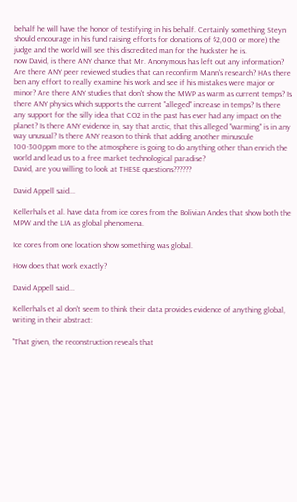behalf he will have the honor of testifying in his behalf. Certainly something Steyn should encourage in his fund raising efforts for donations of $2,000 or more) the judge and the world will see this discredited man for the huckster he is.
now David, is there ANY chance that Mr. Anonymous has left out any information? Are there ANY peer reviewed studies that can reconfirm Mann's research? HAs there ben any effort to really examine his work and see if his mistakes were major or minor? Are there ANY studies that don't show the MWP as warm as current temps? Is there ANY physics which supports the current "alleged" increase in temps? Is there any support for the silly idea that CO2 in the past has ever had any impact on the planet? Is there ANY evidence in, say that arctic, that this alleged "warming" is in any way unusual? Is there ANY reason to think that adding another minuscule 100-300ppm more to the atmosphere is going to do anything other than enrich the world and lead us to a free market technological paradise?
David, are you willing to look at THESE questions??????

David Appell said...

Kellerhals et al. have data from ice cores from the Bolivian Andes that show both the MPW and the LIA as global phenomena.

Ice cores from one location show something was global.

How does that work exactly?

David Appell said...

Kellerhals et al don't seem to think their data provides evidence of anything global, writing in their abstract:

"That given, the reconstruction reveals that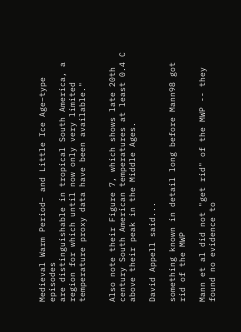Medieval Warm Period– and Little Ice Age–type episodes
are distinguishable in tropical South America, a region for which until now only very limited temperature proxy data have been available."


Also note their Figure 7, which shows late 20th century South American temperatures at least 0.4 C above their peak in the Middle Ages.

David Appell said...

something known in detail long before Mann98 got rid of the MWP

Mann et al did not "get rid" of the MWP -- they found no evidence to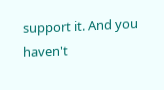support it. And you haven't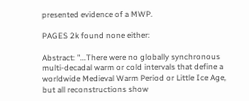presented evidence of a MWP.

PAGES 2k found none either:

Abstract: "...There were no globally synchronous multi-decadal warm or cold intervals that define a worldwide Medieval Warm Period or Little Ice Age, but all reconstructions show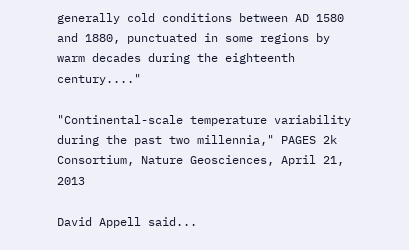generally cold conditions between AD 1580 and 1880, punctuated in some regions by warm decades during the eighteenth century...."

"Continental-scale temperature variability during the past two millennia," PAGES 2k Consortium, Nature Geosciences, April 21, 2013

David Appell said...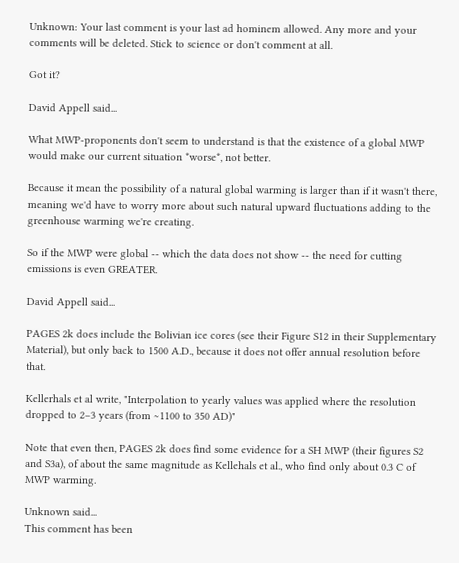Unknown: Your last comment is your last ad hominem allowed. Any more and your comments will be deleted. Stick to science or don't comment at all.

Got it?

David Appell said...

What MWP-proponents don't seem to understand is that the existence of a global MWP would make our current situation *worse*, not better.

Because it mean the possibility of a natural global warming is larger than if it wasn't there, meaning we'd have to worry more about such natural upward fluctuations adding to the greenhouse warming we're creating.

So if the MWP were global -- which the data does not show -- the need for cutting emissions is even GREATER.

David Appell said...

PAGES 2k does include the Bolivian ice cores (see their Figure S12 in their Supplementary Material), but only back to 1500 A.D., because it does not offer annual resolution before that.

Kellerhals et al write, "Interpolation to yearly values was applied where the resolution dropped to 2–3 years (from ∼1100 to 350 AD)"

Note that even then, PAGES 2k does find some evidence for a SH MWP (their figures S2 and S3a), of about the same magnitude as Kellehals et al., who find only about 0.3 C of MWP warming.

Unknown said...
This comment has been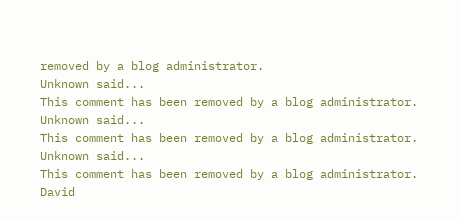removed by a blog administrator.
Unknown said...
This comment has been removed by a blog administrator.
Unknown said...
This comment has been removed by a blog administrator.
Unknown said...
This comment has been removed by a blog administrator.
David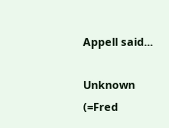Appell said...

Unknown (=Fred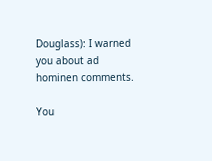Douglass): I warned you about ad hominen comments.

You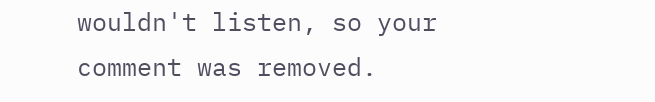wouldn't listen, so your comment was removed.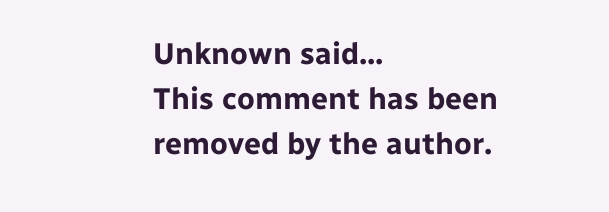Unknown said...
This comment has been removed by the author.